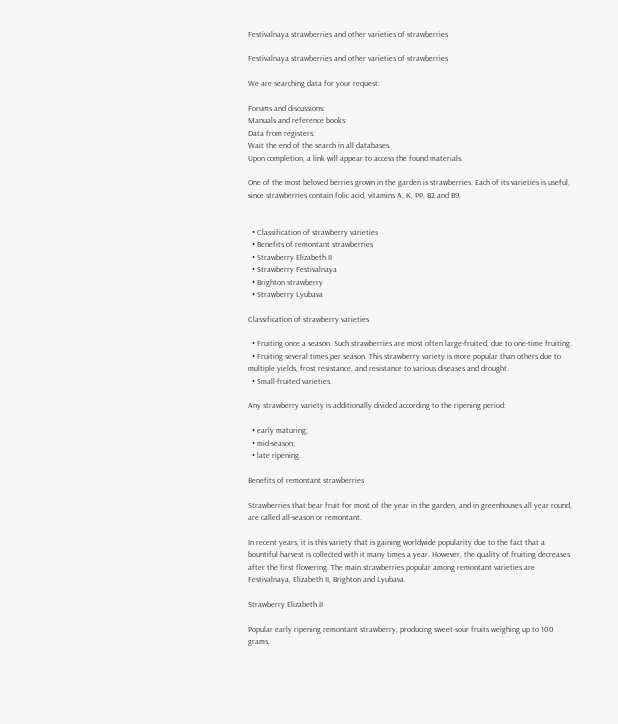Festivalnaya strawberries and other varieties of strawberries

Festivalnaya strawberries and other varieties of strawberries

We are searching data for your request:

Forums and discussions:
Manuals and reference books:
Data from registers:
Wait the end of the search in all databases.
Upon completion, a link will appear to access the found materials.

One of the most beloved berries grown in the garden is strawberries. Each of its varieties is useful, since strawberries contain folic acid, vitamins A, K, PP, B2 and B9.


  • Classification of strawberry varieties
  • Benefits of remontant strawberries
  • Strawberry Elizabeth II
  • Strawberry Festivalnaya
  • Brighton strawberry
  • Strawberry Lyubava

Classification of strawberry varieties

  • Fruiting once a season. Such strawberries are most often large-fruited, due to one-time fruiting.
  • Fruiting several times per season. This strawberry variety is more popular than others due to multiple yields, frost resistance, and resistance to various diseases and drought.
  • Small-fruited varieties.

Any strawberry variety is additionally divided according to the ripening period:

  • early maturing;
  • mid-season;
  • late ripening.

Benefits of remontant strawberries

Strawberries that bear fruit for most of the year in the garden, and in greenhouses all year round, are called all-season or remontant.

In recent years, it is this variety that is gaining worldwide popularity due to the fact that a bountiful harvest is collected with it many times a year. However, the quality of fruiting decreases after the first flowering. The main strawberries popular among remontant varieties are Festivalnaya, Elizabeth II, Brighton and Lyubava.

Strawberry Elizabeth II

Popular early ripening remontant strawberry, producing sweet-sour fruits weighing up to 100 grams,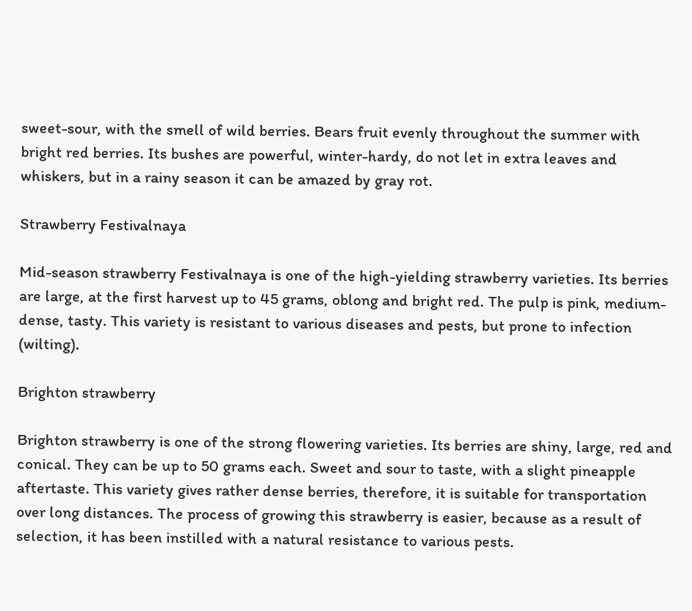sweet-sour, with the smell of wild berries. Bears fruit evenly throughout the summer with bright red berries. Its bushes are powerful, winter-hardy, do not let in extra leaves and whiskers, but in a rainy season it can be amazed by gray rot.

Strawberry Festivalnaya

Mid-season strawberry Festivalnaya is one of the high-yielding strawberry varieties. Its berries are large, at the first harvest up to 45 grams, oblong and bright red. The pulp is pink, medium-dense, tasty. This variety is resistant to various diseases and pests, but prone to infection (wilting).

Brighton strawberry

Brighton strawberry is one of the strong flowering varieties. Its berries are shiny, large, red and conical. They can be up to 50 grams each. Sweet and sour to taste, with a slight pineapple aftertaste. This variety gives rather dense berries, therefore, it is suitable for transportation over long distances. The process of growing this strawberry is easier, because as a result of selection, it has been instilled with a natural resistance to various pests.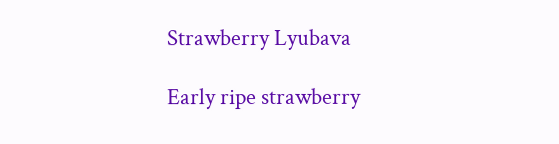Strawberry Lyubava

Early ripe strawberry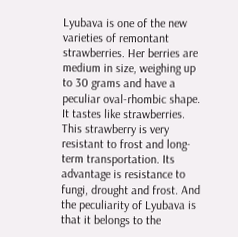Lyubava is one of the new varieties of remontant strawberries. Her berries are medium in size, weighing up to 30 grams and have a peculiar oval-rhombic shape. It tastes like strawberries. This strawberry is very resistant to frost and long-term transportation. Its advantage is resistance to fungi, drought and frost. And the peculiarity of Lyubava is that it belongs to the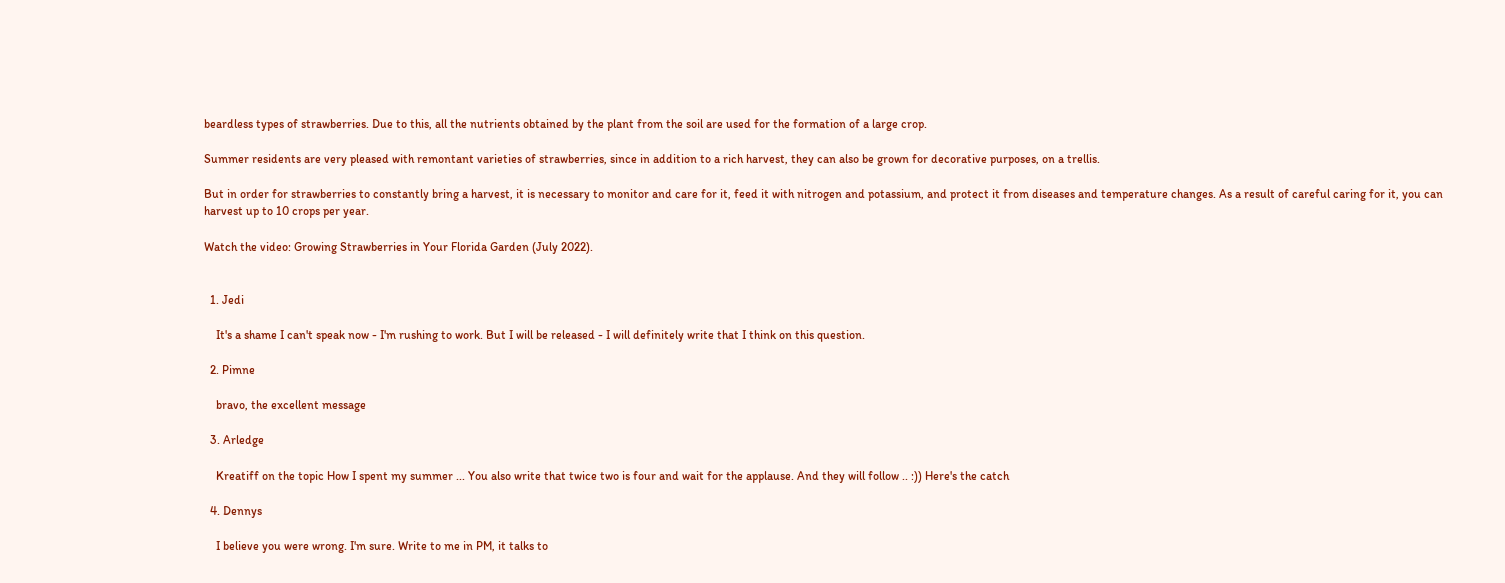beardless types of strawberries. Due to this, all the nutrients obtained by the plant from the soil are used for the formation of a large crop.

Summer residents are very pleased with remontant varieties of strawberries, since in addition to a rich harvest, they can also be grown for decorative purposes, on a trellis.

But in order for strawberries to constantly bring a harvest, it is necessary to monitor and care for it, feed it with nitrogen and potassium, and protect it from diseases and temperature changes. As a result of careful caring for it, you can harvest up to 10 crops per year.

Watch the video: Growing Strawberries in Your Florida Garden (July 2022).


  1. Jedi

    It's a shame I can't speak now - I'm rushing to work. But I will be released - I will definitely write that I think on this question.

  2. Pimne

    bravo, the excellent message

  3. Arledge

    Kreatiff on the topic How I spent my summer ... You also write that twice two is four and wait for the applause. And they will follow .. :)) Here's the catch

  4. Dennys

    I believe you were wrong. I'm sure. Write to me in PM, it talks to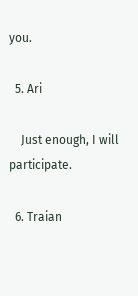you.

  5. Ari

    Just enough, I will participate.

  6. Traian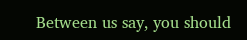Between us say, you should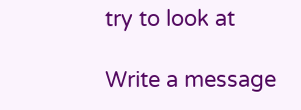try to look at

Write a message